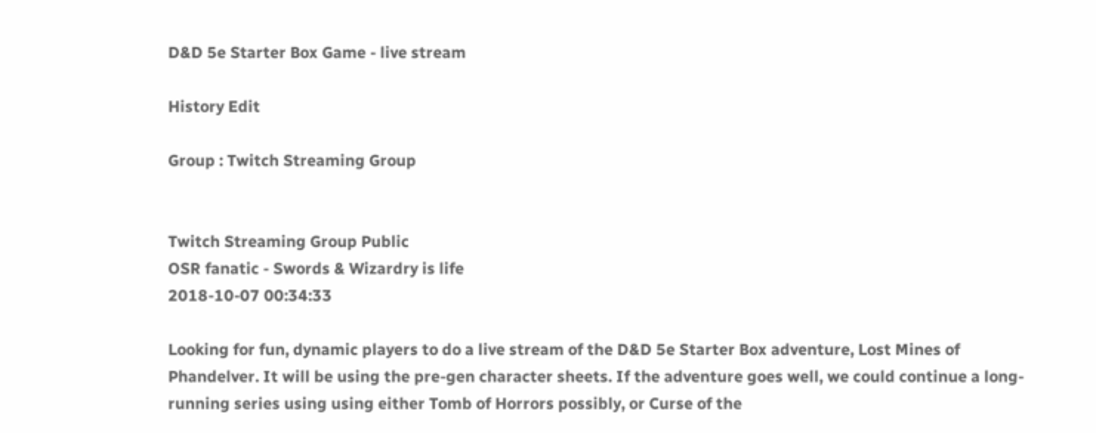D&D 5e Starter Box Game - live stream

History Edit

Group : Twitch Streaming Group


Twitch Streaming Group Public
OSR fanatic - Swords & Wizardry is life
2018-10-07 00:34:33

Looking for fun, dynamic players to do a live stream of the D&D 5e Starter Box adventure, Lost Mines of Phandelver. It will be using the pre-gen character sheets. If the adventure goes well, we could continue a long-running series using using either Tomb of Horrors possibly, or Curse of the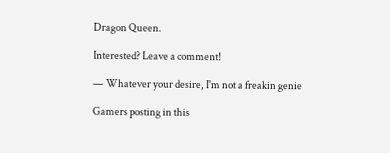Dragon Queen.

Interested? Leave a comment!

— Whatever your desire, I'm not a freakin genie

Gamers posting in this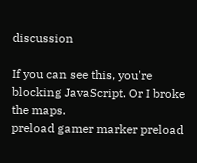discussion

If you can see this, you're blocking JavaScript. Or I broke the maps.
preload gamer marker preload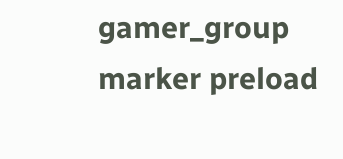gamer_group marker preload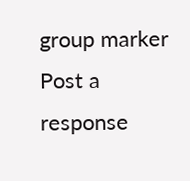group marker
Post a response